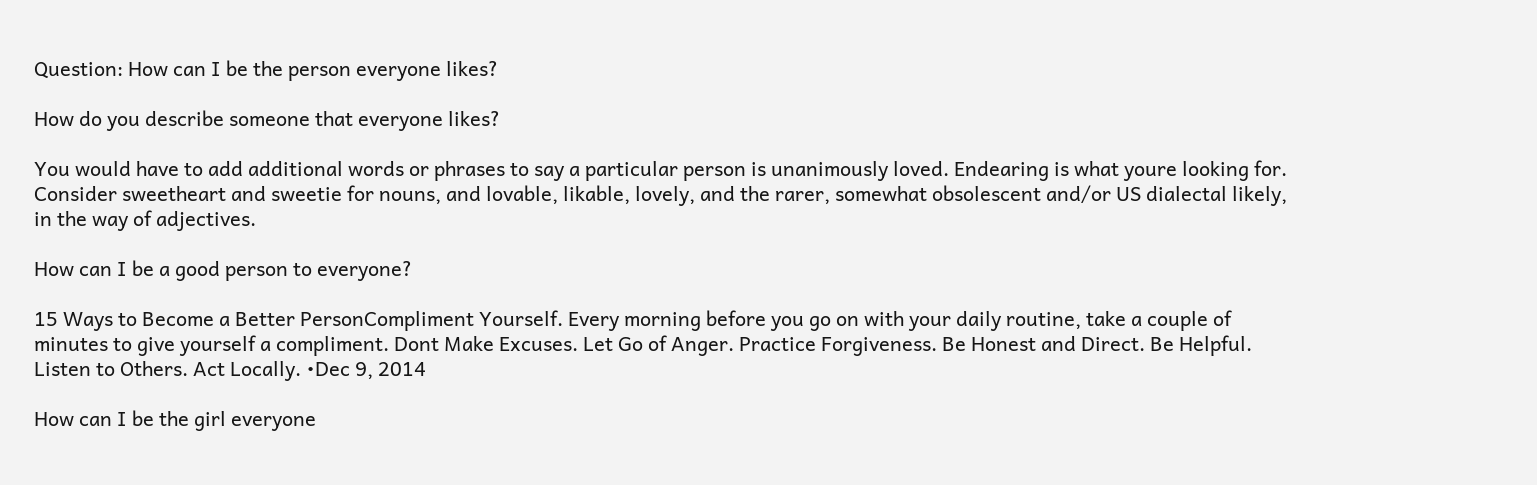Question: How can I be the person everyone likes?

How do you describe someone that everyone likes?

You would have to add additional words or phrases to say a particular person is unanimously loved. Endearing is what youre looking for. Consider sweetheart and sweetie for nouns, and lovable, likable, lovely, and the rarer, somewhat obsolescent and/or US dialectal likely, in the way of adjectives.

How can I be a good person to everyone?

15 Ways to Become a Better PersonCompliment Yourself. Every morning before you go on with your daily routine, take a couple of minutes to give yourself a compliment. Dont Make Excuses. Let Go of Anger. Practice Forgiveness. Be Honest and Direct. Be Helpful. Listen to Others. Act Locally. •Dec 9, 2014

How can I be the girl everyone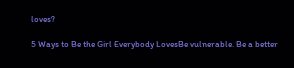loves?

5 Ways to Be the Girl Everybody LovesBe vulnerable. Be a better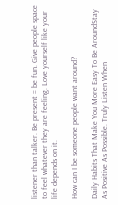listener than talker. Be present = be fun. Give people space to feel whatever they are feeling. Love yourself like your life depends on it.

How can I be someone people want around?

Daily Habits That Make You More Easy To Be AroundStay As Positive As Possible. Truly Listen When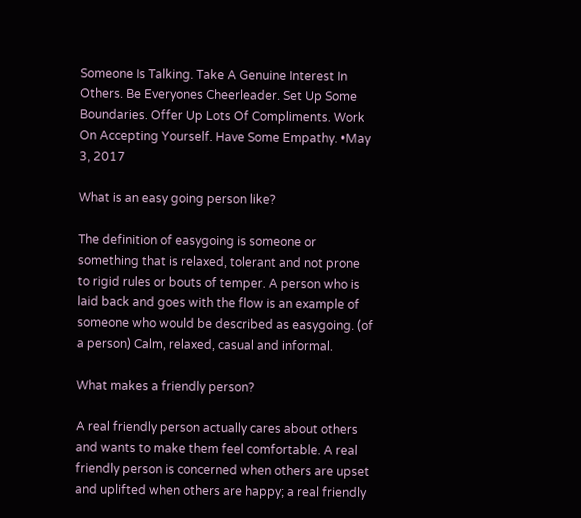Someone Is Talking. Take A Genuine Interest In Others. Be Everyones Cheerleader. Set Up Some Boundaries. Offer Up Lots Of Compliments. Work On Accepting Yourself. Have Some Empathy. •May 3, 2017

What is an easy going person like?

The definition of easygoing is someone or something that is relaxed, tolerant and not prone to rigid rules or bouts of temper. A person who is laid back and goes with the flow is an example of someone who would be described as easygoing. (of a person) Calm, relaxed, casual and informal.

What makes a friendly person?

A real friendly person actually cares about others and wants to make them feel comfortable. A real friendly person is concerned when others are upset and uplifted when others are happy; a real friendly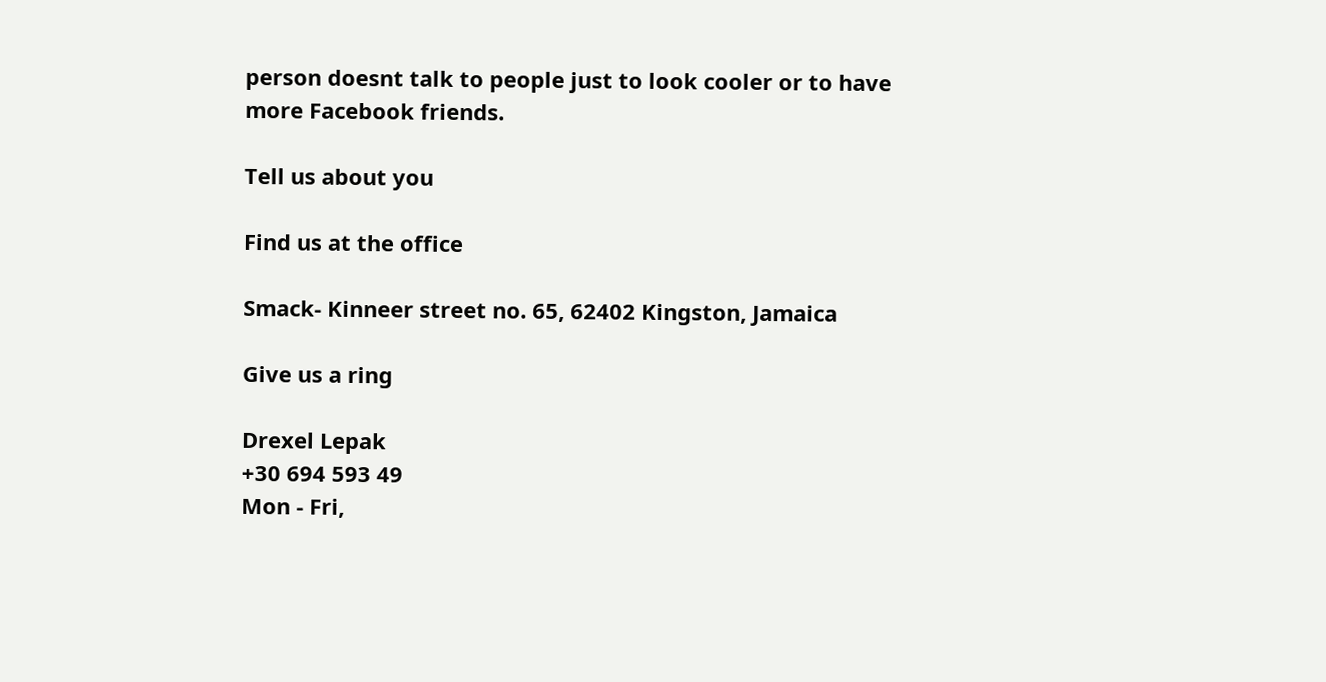person doesnt talk to people just to look cooler or to have more Facebook friends.

Tell us about you

Find us at the office

Smack- Kinneer street no. 65, 62402 Kingston, Jamaica

Give us a ring

Drexel Lepak
+30 694 593 49
Mon - Fri,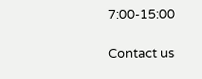7:00-15:00

Contact us